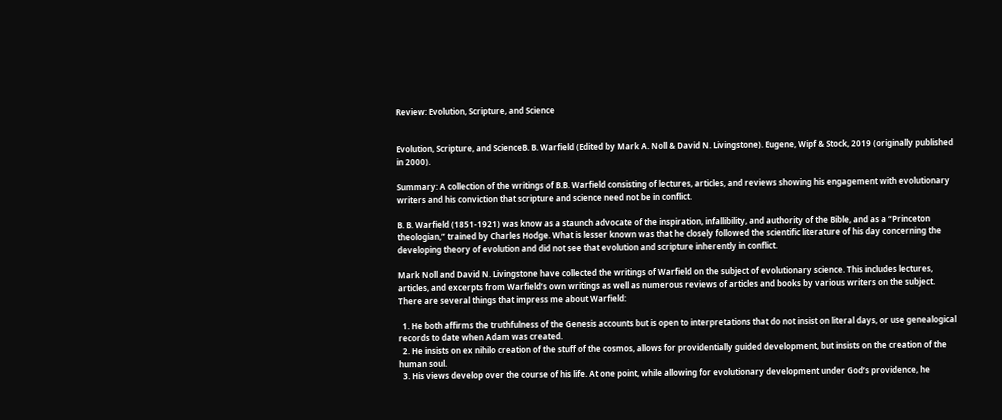Review: Evolution, Scripture, and Science


Evolution, Scripture, and ScienceB. B. Warfield (Edited by Mark A. Noll & David N. Livingstone). Eugene, Wipf & Stock, 2019 (originally published in 2000).

Summary: A collection of the writings of B.B. Warfield consisting of lectures, articles, and reviews showing his engagement with evolutionary writers and his conviction that scripture and science need not be in conflict.

B. B. Warfield (1851-1921) was know as a staunch advocate of the inspiration, infallibility, and authority of the Bible, and as a “Princeton theologian,” trained by Charles Hodge. What is lesser known was that he closely followed the scientific literature of his day concerning the developing theory of evolution and did not see that evolution and scripture inherently in conflict.

Mark Noll and David N. Livingstone have collected the writings of Warfield on the subject of evolutionary science. This includes lectures, articles, and excerpts from Warfield’s own writings as well as numerous reviews of articles and books by various writers on the subject. There are several things that impress me about Warfield:

  1. He both affirms the truthfulness of the Genesis accounts but is open to interpretations that do not insist on literal days, or use genealogical records to date when Adam was created.
  2. He insists on ex nihilo creation of the stuff of the cosmos, allows for providentially guided development, but insists on the creation of the human soul.
  3. His views develop over the course of his life. At one point, while allowing for evolutionary development under God’s providence, he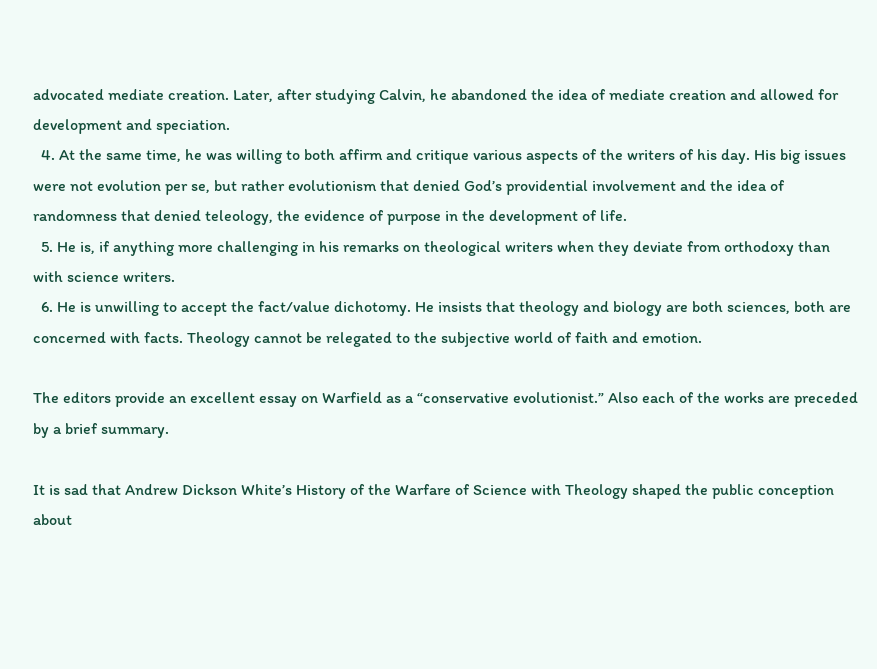advocated mediate creation. Later, after studying Calvin, he abandoned the idea of mediate creation and allowed for development and speciation.
  4. At the same time, he was willing to both affirm and critique various aspects of the writers of his day. His big issues were not evolution per se, but rather evolutionism that denied God’s providential involvement and the idea of randomness that denied teleology, the evidence of purpose in the development of life.
  5. He is, if anything more challenging in his remarks on theological writers when they deviate from orthodoxy than with science writers.
  6. He is unwilling to accept the fact/value dichotomy. He insists that theology and biology are both sciences, both are concerned with facts. Theology cannot be relegated to the subjective world of faith and emotion.

The editors provide an excellent essay on Warfield as a “conservative evolutionist.” Also each of the works are preceded by a brief summary.

It is sad that Andrew Dickson White’s History of the Warfare of Science with Theology shaped the public conception about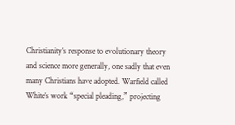Christianity’s response to evolutionary theory and science more generally, one sadly that even many Christians have adopted. Warfield called White’s work “special pleading,” projecting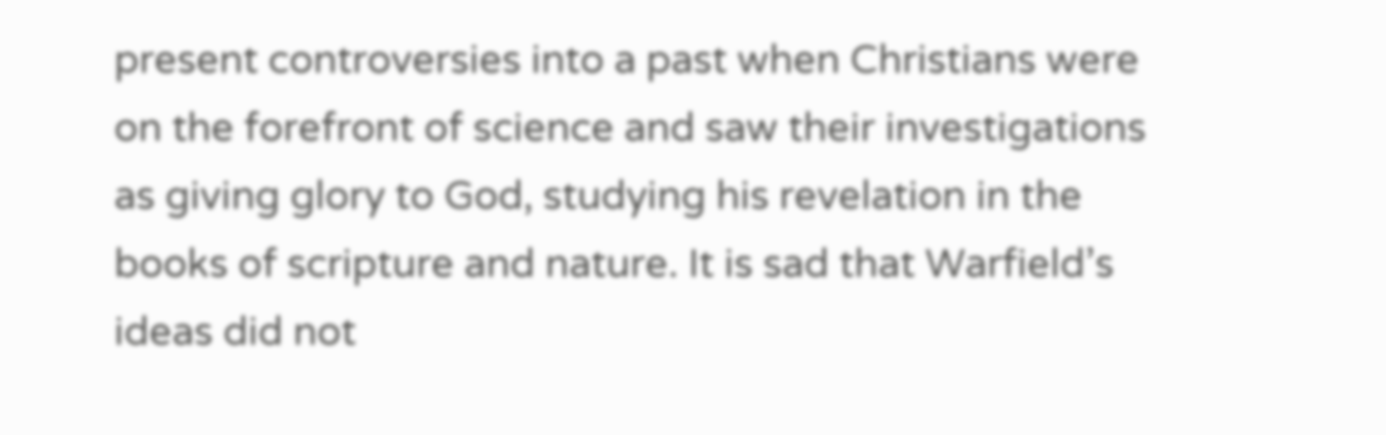present controversies into a past when Christians were on the forefront of science and saw their investigations as giving glory to God, studying his revelation in the books of scripture and nature. It is sad that Warfield’s ideas did not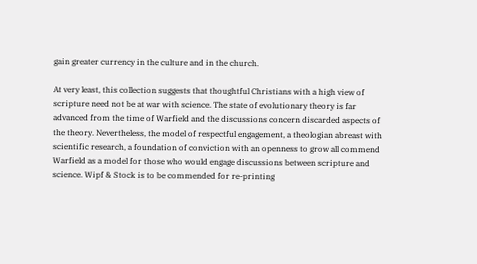gain greater currency in the culture and in the church.

At very least, this collection suggests that thoughtful Christians with a high view of scripture need not be at war with science. The state of evolutionary theory is far advanced from the time of Warfield and the discussions concern discarded aspects of the theory. Nevertheless, the model of respectful engagement, a theologian abreast with scientific research, a foundation of conviction with an openness to grow all commend Warfield as a model for those who would engage discussions between scripture and science. Wipf & Stock is to be commended for re-printing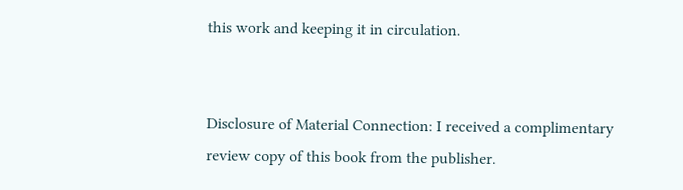this work and keeping it in circulation.


Disclosure of Material Connection: I received a complimentary review copy of this book from the publisher.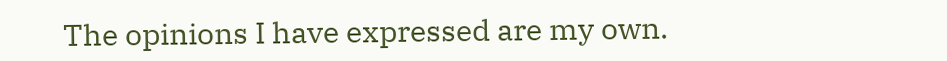The opinions I have expressed are my own.